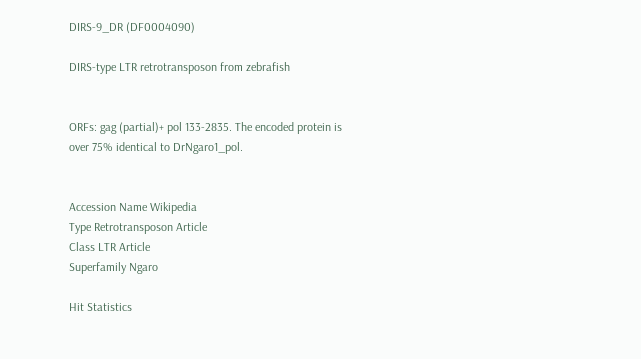DIRS-9_DR (DF0004090)

DIRS-type LTR retrotransposon from zebrafish


ORFs: gag (partial)+ pol 133-2835. The encoded protein is over 75% identical to DrNgaro1_pol.


Accession Name Wikipedia
Type Retrotransposon Article
Class LTR Article
Superfamily Ngaro

Hit Statistics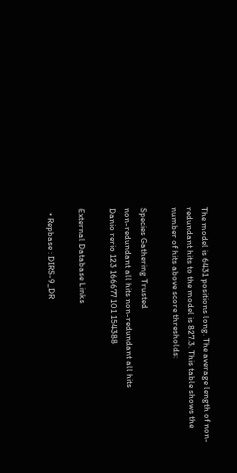The model is 6431 positions long. The average length of non-redundant hits to the model is 827.3. This table shows the number of hits above score thresholds:

Species Gathering Trusted
non-redundant all hits non-redundant all hits
Danio rerio 123 166677 101 154388

External Database Links

  • Repbase : DIRS-9_DR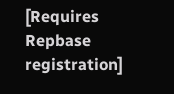[Requires Repbase registration]